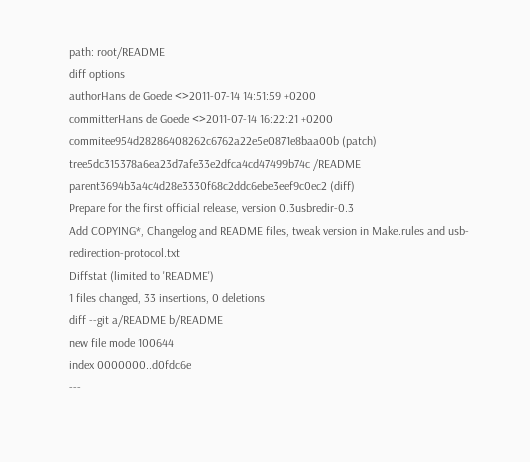path: root/README
diff options
authorHans de Goede <>2011-07-14 14:51:59 +0200
committerHans de Goede <>2011-07-14 16:22:21 +0200
commitee954d28286408262c6762a22e5e0871e8baa00b (patch)
tree5dc315378a6ea23d7afe33e2dfca4cd47499b74c /README
parent3694b3a4c4d28e3330f68c2ddc6ebe3eef9c0ec2 (diff)
Prepare for the first official release, version 0.3usbredir-0.3
Add COPYING*, Changelog and README files, tweak version in Make.rules and usb-redirection-protocol.txt
Diffstat (limited to 'README')
1 files changed, 33 insertions, 0 deletions
diff --git a/README b/README
new file mode 100644
index 0000000..d0fdc6e
---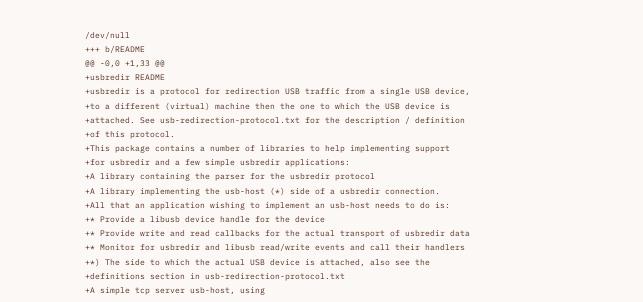/dev/null
+++ b/README
@@ -0,0 +1,33 @@
+usbredir README
+usbredir is a protocol for redirection USB traffic from a single USB device,
+to a different (virtual) machine then the one to which the USB device is
+attached. See usb-redirection-protocol.txt for the description / definition
+of this protocol.
+This package contains a number of libraries to help implementing support
+for usbredir and a few simple usbredir applications:
+A library containing the parser for the usbredir protocol
+A library implementing the usb-host (*) side of a usbredir connection.
+All that an application wishing to implement an usb-host needs to do is:
+* Provide a libusb device handle for the device
+* Provide write and read callbacks for the actual transport of usbredir data
+* Monitor for usbredir and libusb read/write events and call their handlers
+*) The side to which the actual USB device is attached, also see the
+definitions section in usb-redirection-protocol.txt
+A simple tcp server usb-host, using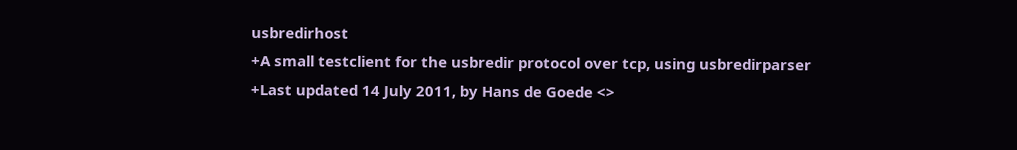usbredirhost
+A small testclient for the usbredir protocol over tcp, using usbredirparser
+Last updated 14 July 2011, by Hans de Goede <>